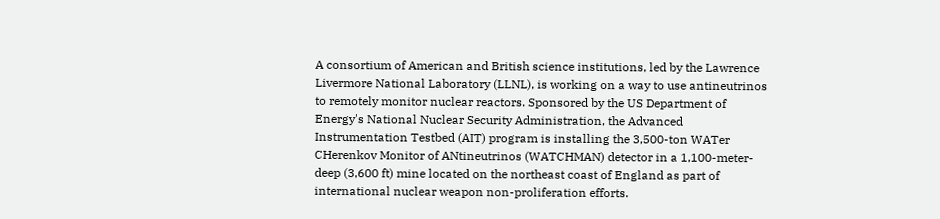A consortium of American and British science institutions, led by the Lawrence Livermore National Laboratory (LLNL), is working on a way to use antineutrinos to remotely monitor nuclear reactors. Sponsored by the US Department of Energy's National Nuclear Security Administration, the Advanced Instrumentation Testbed (AIT) program is installing the 3,500-ton WATer CHerenkov Monitor of ANtineutrinos (WATCHMAN) detector in a 1,100-meter-deep (3,600 ft) mine located on the northeast coast of England as part of international nuclear weapon non-proliferation efforts.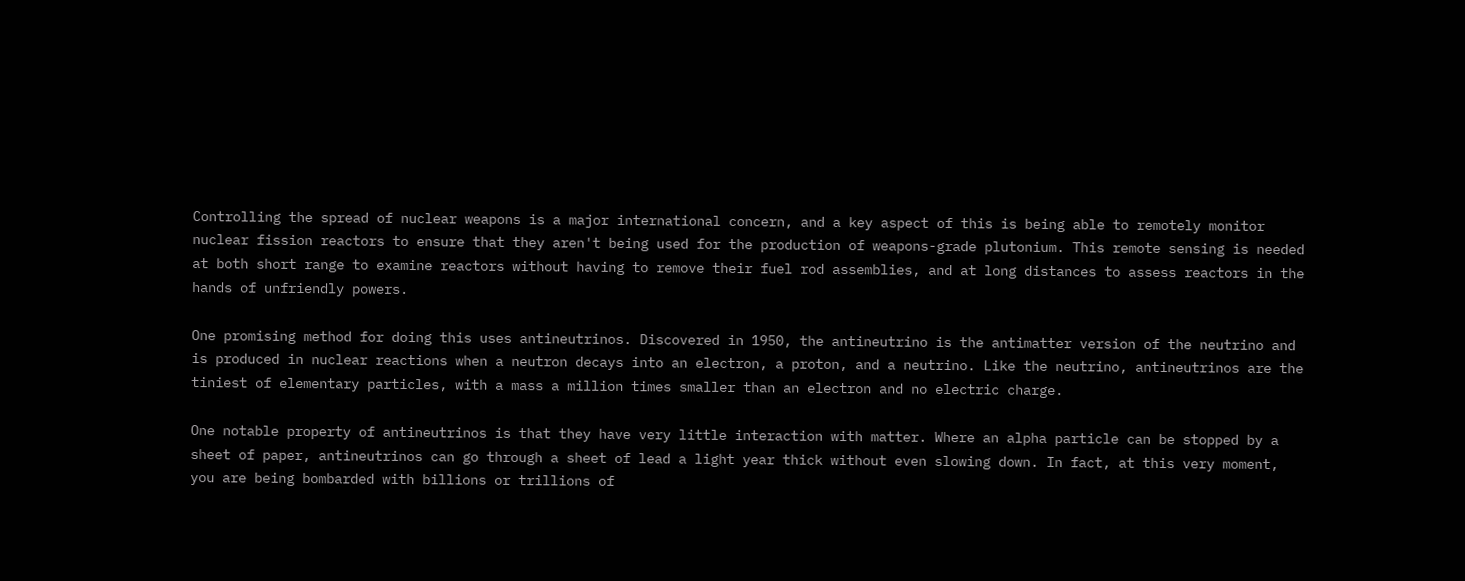Controlling the spread of nuclear weapons is a major international concern, and a key aspect of this is being able to remotely monitor nuclear fission reactors to ensure that they aren't being used for the production of weapons-grade plutonium. This remote sensing is needed at both short range to examine reactors without having to remove their fuel rod assemblies, and at long distances to assess reactors in the hands of unfriendly powers.

One promising method for doing this uses antineutrinos. Discovered in 1950, the antineutrino is the antimatter version of the neutrino and is produced in nuclear reactions when a neutron decays into an electron, a proton, and a neutrino. Like the neutrino, antineutrinos are the tiniest of elementary particles, with a mass a million times smaller than an electron and no electric charge.

One notable property of antineutrinos is that they have very little interaction with matter. Where an alpha particle can be stopped by a sheet of paper, antineutrinos can go through a sheet of lead a light year thick without even slowing down. In fact, at this very moment, you are being bombarded with billions or trillions of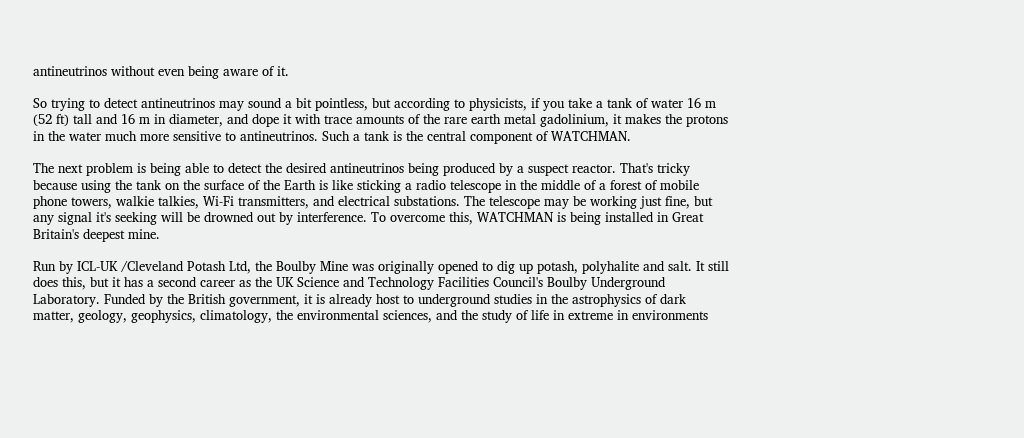antineutrinos without even being aware of it.

So trying to detect antineutrinos may sound a bit pointless, but according to physicists, if you take a tank of water 16 m (52 ft) tall and 16 m in diameter, and dope it with trace amounts of the rare earth metal gadolinium, it makes the protons in the water much more sensitive to antineutrinos. Such a tank is the central component of WATCHMAN.

The next problem is being able to detect the desired antineutrinos being produced by a suspect reactor. That's tricky because using the tank on the surface of the Earth is like sticking a radio telescope in the middle of a forest of mobile phone towers, walkie talkies, Wi-Fi transmitters, and electrical substations. The telescope may be working just fine, but any signal it's seeking will be drowned out by interference. To overcome this, WATCHMAN is being installed in Great Britain's deepest mine.

Run by ICL-UK /Cleveland Potash Ltd, the Boulby Mine was originally opened to dig up potash, polyhalite and salt. It still does this, but it has a second career as the UK Science and Technology Facilities Council's Boulby Underground Laboratory. Funded by the British government, it is already host to underground studies in the astrophysics of dark matter, geology, geophysics, climatology, the environmental sciences, and the study of life in extreme in environments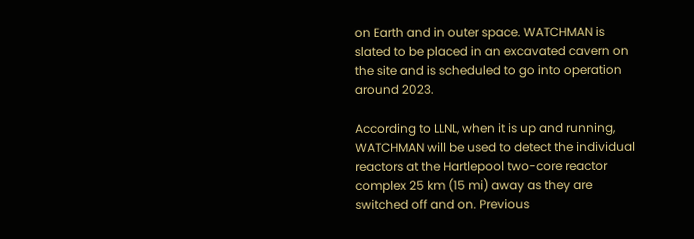on Earth and in outer space. WATCHMAN is slated to be placed in an excavated cavern on the site and is scheduled to go into operation around 2023.

According to LLNL, when it is up and running, WATCHMAN will be used to detect the individual reactors at the Hartlepool two-core reactor complex 25 km (15 mi) away as they are switched off and on. Previous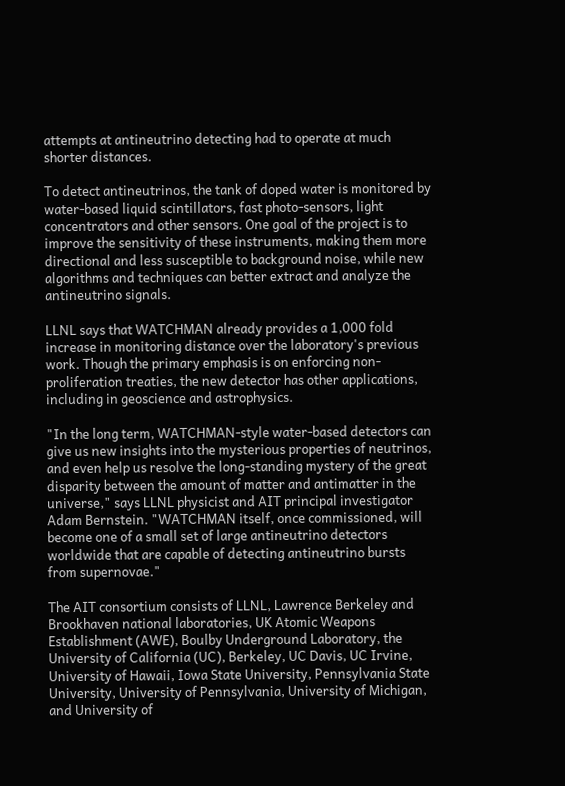attempts at antineutrino detecting had to operate at much shorter distances.

To detect antineutrinos, the tank of doped water is monitored by water-based liquid scintillators, fast photo-sensors, light concentrators and other sensors. One goal of the project is to improve the sensitivity of these instruments, making them more directional and less susceptible to background noise, while new algorithms and techniques can better extract and analyze the antineutrino signals.

LLNL says that WATCHMAN already provides a 1,000 fold increase in monitoring distance over the laboratory's previous work. Though the primary emphasis is on enforcing non-proliferation treaties, the new detector has other applications, including in geoscience and astrophysics.

"In the long term, WATCHMAN-style water-based detectors can give us new insights into the mysterious properties of neutrinos, and even help us resolve the long-standing mystery of the great disparity between the amount of matter and antimatter in the universe," says LLNL physicist and AIT principal investigator Adam Bernstein. "WATCHMAN itself, once commissioned, will become one of a small set of large antineutrino detectors worldwide that are capable of detecting antineutrino bursts from supernovae."

The AIT consortium consists of LLNL, Lawrence Berkeley and Brookhaven national laboratories, UK Atomic Weapons Establishment (AWE), Boulby Underground Laboratory, the University of California (UC), Berkeley, UC Davis, UC Irvine, University of Hawaii, Iowa State University, Pennsylvania State University, University of Pennsylvania, University of Michigan, and University of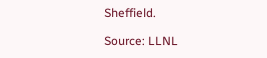Sheffield.

Source: LLNL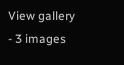View gallery - 3 images